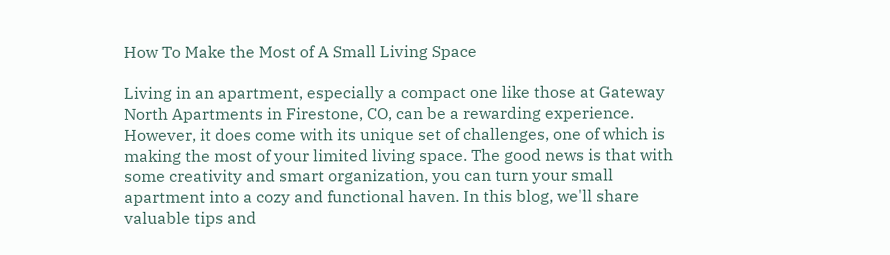How To Make the Most of A Small Living Space

Living in an apartment, especially a compact one like those at Gateway North Apartments in Firestone, CO, can be a rewarding experience. However, it does come with its unique set of challenges, one of which is making the most of your limited living space. The good news is that with some creativity and smart organization, you can turn your small apartment into a cozy and functional haven. In this blog, we'll share valuable tips and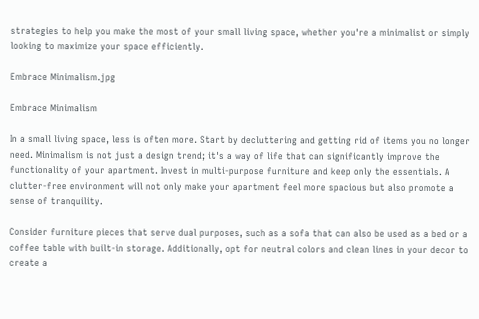strategies to help you make the most of your small living space, whether you're a minimalist or simply looking to maximize your space efficiently.

Embrace Minimalism.jpg

Embrace Minimalism

In a small living space, less is often more. Start by decluttering and getting rid of items you no longer need. Minimalism is not just a design trend; it's a way of life that can significantly improve the functionality of your apartment. Invest in multi-purpose furniture and keep only the essentials. A clutter-free environment will not only make your apartment feel more spacious but also promote a sense of tranquility.

Consider furniture pieces that serve dual purposes, such as a sofa that can also be used as a bed or a coffee table with built-in storage. Additionally, opt for neutral colors and clean lines in your decor to create a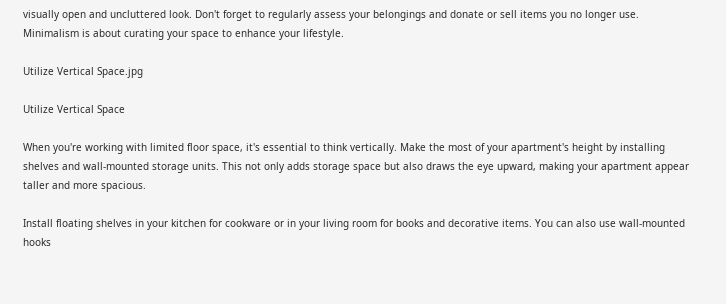visually open and uncluttered look. Don't forget to regularly assess your belongings and donate or sell items you no longer use. Minimalism is about curating your space to enhance your lifestyle.

Utilize Vertical Space.jpg

Utilize Vertical Space

When you're working with limited floor space, it's essential to think vertically. Make the most of your apartment's height by installing shelves and wall-mounted storage units. This not only adds storage space but also draws the eye upward, making your apartment appear taller and more spacious.

Install floating shelves in your kitchen for cookware or in your living room for books and decorative items. You can also use wall-mounted hooks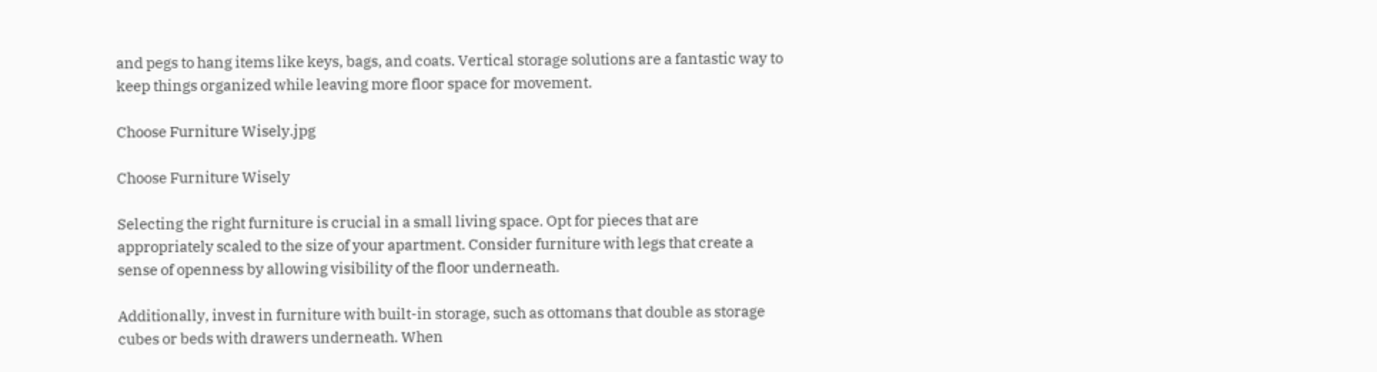and pegs to hang items like keys, bags, and coats. Vertical storage solutions are a fantastic way to keep things organized while leaving more floor space for movement.

Choose Furniture Wisely.jpg

Choose Furniture Wisely

Selecting the right furniture is crucial in a small living space. Opt for pieces that are appropriately scaled to the size of your apartment. Consider furniture with legs that create a sense of openness by allowing visibility of the floor underneath.

Additionally, invest in furniture with built-in storage, such as ottomans that double as storage cubes or beds with drawers underneath. When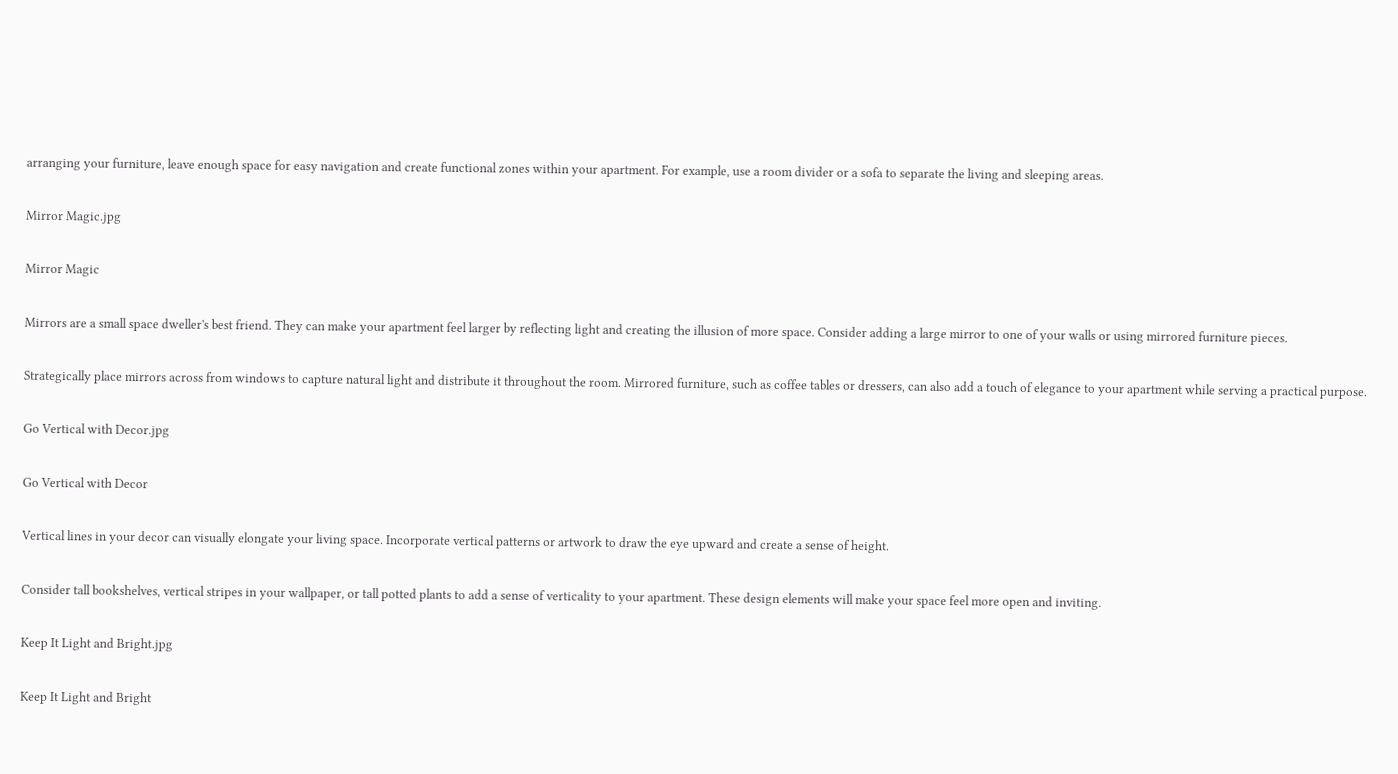arranging your furniture, leave enough space for easy navigation and create functional zones within your apartment. For example, use a room divider or a sofa to separate the living and sleeping areas.

Mirror Magic.jpg

Mirror Magic

Mirrors are a small space dweller's best friend. They can make your apartment feel larger by reflecting light and creating the illusion of more space. Consider adding a large mirror to one of your walls or using mirrored furniture pieces.

Strategically place mirrors across from windows to capture natural light and distribute it throughout the room. Mirrored furniture, such as coffee tables or dressers, can also add a touch of elegance to your apartment while serving a practical purpose.

Go Vertical with Decor.jpg

Go Vertical with Decor

Vertical lines in your decor can visually elongate your living space. Incorporate vertical patterns or artwork to draw the eye upward and create a sense of height.

Consider tall bookshelves, vertical stripes in your wallpaper, or tall potted plants to add a sense of verticality to your apartment. These design elements will make your space feel more open and inviting.

Keep It Light and Bright.jpg

Keep It Light and Bright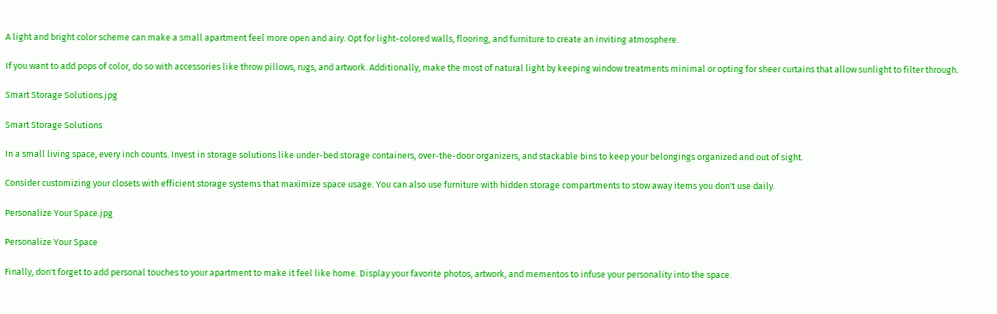A light and bright color scheme can make a small apartment feel more open and airy. Opt for light-colored walls, flooring, and furniture to create an inviting atmosphere.

If you want to add pops of color, do so with accessories like throw pillows, rugs, and artwork. Additionally, make the most of natural light by keeping window treatments minimal or opting for sheer curtains that allow sunlight to filter through.

Smart Storage Solutions.jpg

Smart Storage Solutions

In a small living space, every inch counts. Invest in storage solutions like under-bed storage containers, over-the-door organizers, and stackable bins to keep your belongings organized and out of sight.

Consider customizing your closets with efficient storage systems that maximize space usage. You can also use furniture with hidden storage compartments to stow away items you don't use daily.

Personalize Your Space.jpg

Personalize Your Space

Finally, don't forget to add personal touches to your apartment to make it feel like home. Display your favorite photos, artwork, and mementos to infuse your personality into the space.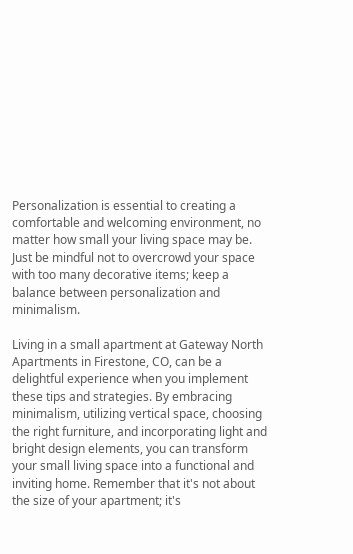Personalization is essential to creating a comfortable and welcoming environment, no matter how small your living space may be. Just be mindful not to overcrowd your space with too many decorative items; keep a balance between personalization and minimalism.

Living in a small apartment at Gateway North Apartments in Firestone, CO, can be a delightful experience when you implement these tips and strategies. By embracing minimalism, utilizing vertical space, choosing the right furniture, and incorporating light and bright design elements, you can transform your small living space into a functional and inviting home. Remember that it's not about the size of your apartment; it's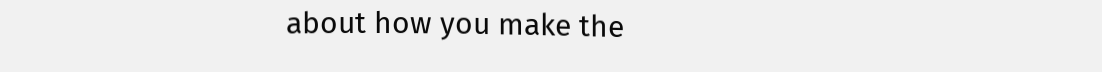about how you make the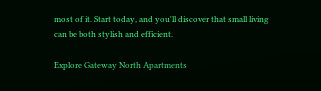most of it. Start today, and you'll discover that small living can be both stylish and efficient.

Explore Gateway North Apartments